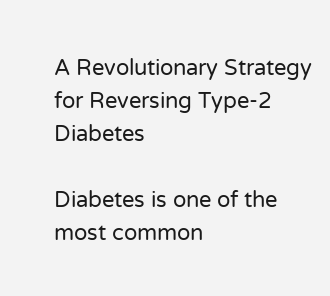A Revolutionary Strategy for Reversing Type-2 Diabetes

Diabetes is one of the most common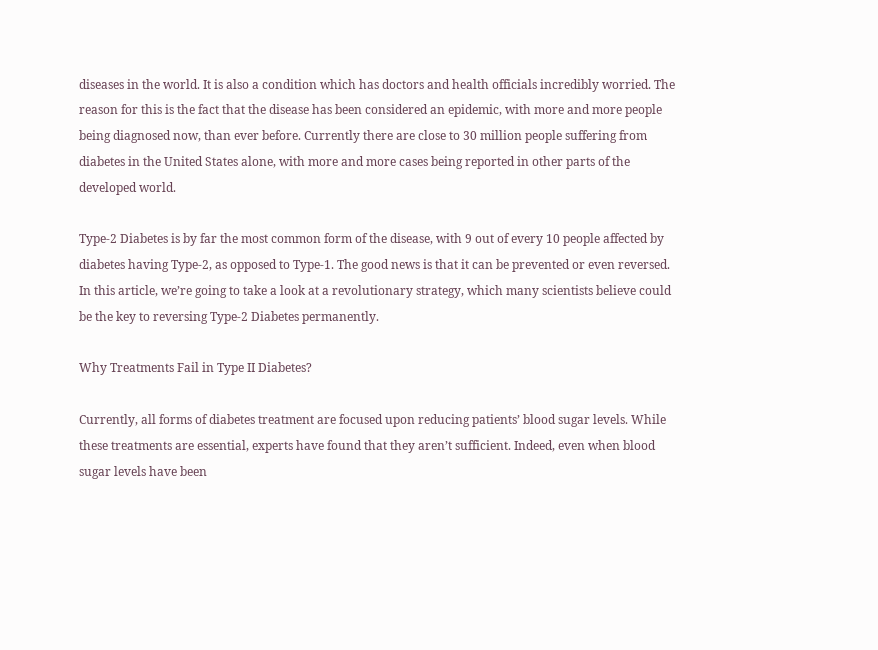diseases in the world. It is also a condition which has doctors and health officials incredibly worried. The reason for this is the fact that the disease has been considered an epidemic, with more and more people being diagnosed now, than ever before. Currently there are close to 30 million people suffering from diabetes in the United States alone, with more and more cases being reported in other parts of the developed world.

Type-2 Diabetes is by far the most common form of the disease, with 9 out of every 10 people affected by diabetes having Type-2, as opposed to Type-1. The good news is that it can be prevented or even reversed. In this article, we’re going to take a look at a revolutionary strategy, which many scientists believe could be the key to reversing Type-2 Diabetes permanently.

Why Treatments Fail in Type II Diabetes?

Currently, all forms of diabetes treatment are focused upon reducing patients’ blood sugar levels. While these treatments are essential, experts have found that they aren’t sufficient. Indeed, even when blood sugar levels have been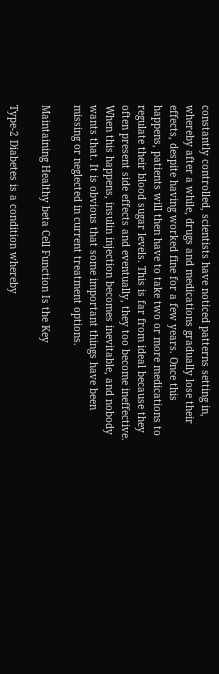constantly controlled, scientists have noticed patterns setting in, whereby after a while, drugs and medications gradually lose their effects, despite having worked fine for a few years. Once this happens, patients will then have to take two or more medications to regulate their blood sugar levels. This is far from ideal because they often present side effects and eventually, they too become ineffective. When this happens, insulin injection becomes inevitable, and nobody wants that. It is obvious that some important things have been missing or neglected in current treatment options.

Maintaining Healthy beta Cell Function Is the Key

Type-2 Diabetes is a condition whereby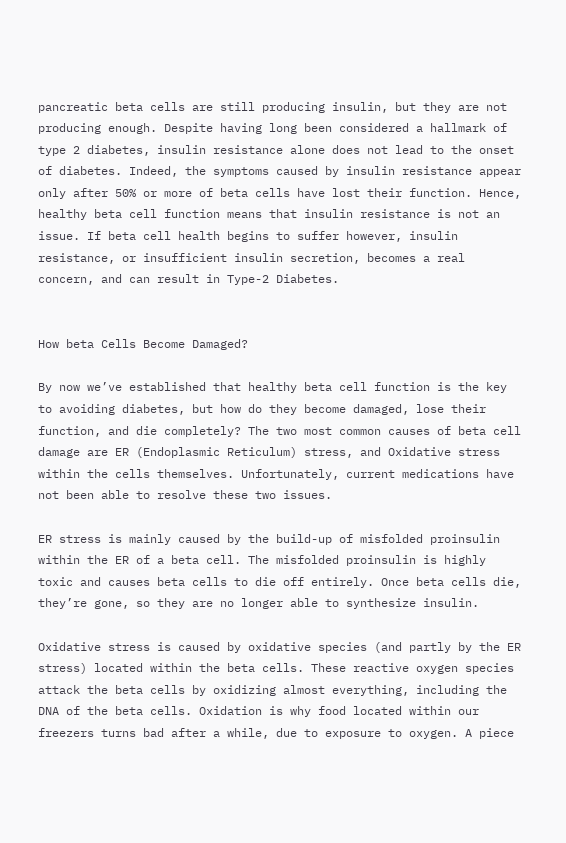pancreatic beta cells are still producing insulin, but they are not producing enough. Despite having long been considered a hallmark of type 2 diabetes, insulin resistance alone does not lead to the onset of diabetes. Indeed, the symptoms caused by insulin resistance appear only after 50% or more of beta cells have lost their function. Hence, healthy beta cell function means that insulin resistance is not an issue. If beta cell health begins to suffer however, insulin resistance, or insufficient insulin secretion, becomes a real concern, and can result in Type-2 Diabetes.


How beta Cells Become Damaged?

By now we’ve established that healthy beta cell function is the key to avoiding diabetes, but how do they become damaged, lose their function, and die completely? The two most common causes of beta cell damage are ER (Endoplasmic Reticulum) stress, and Oxidative stress within the cells themselves. Unfortunately, current medications have not been able to resolve these two issues.

ER stress is mainly caused by the build-up of misfolded proinsulin within the ER of a beta cell. The misfolded proinsulin is highly toxic and causes beta cells to die off entirely. Once beta cells die, they’re gone, so they are no longer able to synthesize insulin.

Oxidative stress is caused by oxidative species (and partly by the ER stress) located within the beta cells. These reactive oxygen species attack the beta cells by oxidizing almost everything, including the DNA of the beta cells. Oxidation is why food located within our freezers turns bad after a while, due to exposure to oxygen. A piece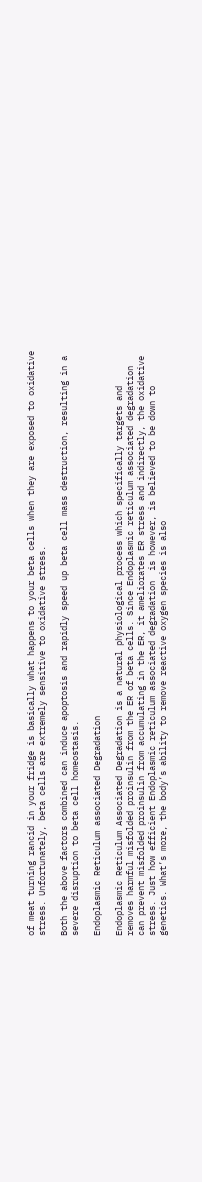of meat turning rancid in your fridge is basically what happens to your beta cells when they are exposed to oxidative stress. Unfortunately, beta cells are extremely sensitive to oxidative stress.

Both the above factors combined can induce apoptosis and rapidly speed up beta cell mass destruction, resulting in a severe disruption to beta cell homeostasis.

Endoplasmic Reticulum associated Degradation

Endoplasmic Reticulum Associated Degradation is a natural physiological process which specifically targets and removes harmful misfolded proinsulin from the ER of beta cells. Since Endoplasmic reticulum associated degradation can prevent misfolded proinsulin from accumulating in the ER, it ameliorates ER stress and indirectly, the oxidative stress. Just how efficient Endoplasmic reticulum associated degradation  is however, is believed to be down to genetics. What’s more, the body’s ability to remove reactive oxygen species is also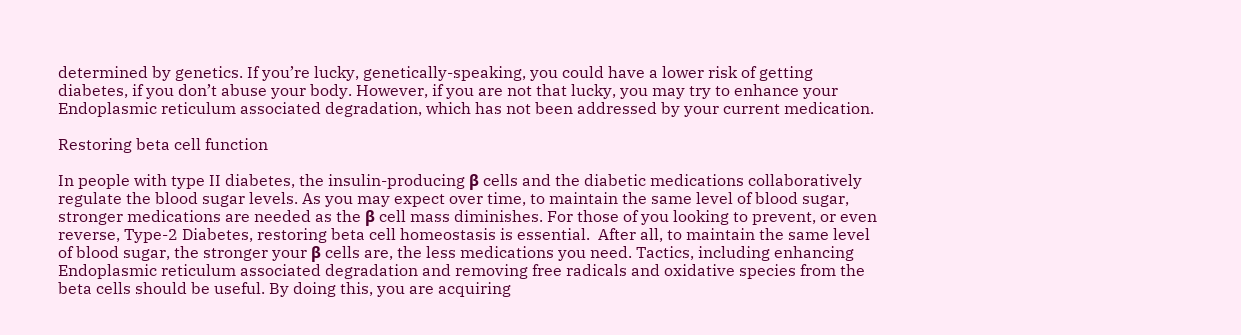determined by genetics. If you’re lucky, genetically-speaking, you could have a lower risk of getting diabetes, if you don’t abuse your body. However, if you are not that lucky, you may try to enhance your Endoplasmic reticulum associated degradation, which has not been addressed by your current medication.

Restoring beta cell function

In people with type II diabetes, the insulin-producing β cells and the diabetic medications collaboratively  regulate the blood sugar levels. As you may expect over time, to maintain the same level of blood sugar, stronger medications are needed as the β cell mass diminishes. For those of you looking to prevent, or even reverse, Type-2 Diabetes, restoring beta cell homeostasis is essential.  After all, to maintain the same level of blood sugar, the stronger your β cells are, the less medications you need. Tactics, including enhancing Endoplasmic reticulum associated degradation and removing free radicals and oxidative species from the beta cells should be useful. By doing this, you are acquiring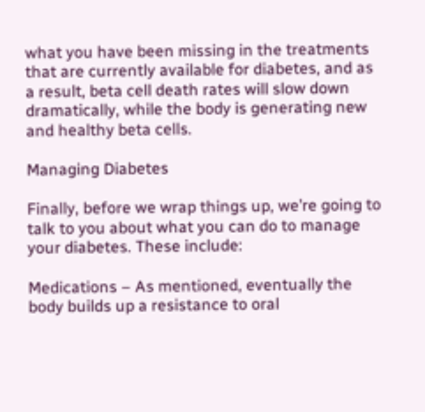what you have been missing in the treatments that are currently available for diabetes, and as a result, beta cell death rates will slow down dramatically, while the body is generating new and healthy beta cells.

Managing Diabetes

Finally, before we wrap things up, we’re going to talk to you about what you can do to manage your diabetes. These include:

Medications – As mentioned, eventually the body builds up a resistance to oral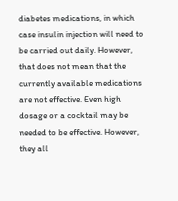diabetes medications, in which case insulin injection will need to be carried out daily. However, that does not mean that the currently available medications are not effective. Even high dosage or a cocktail may be needed to be effective. However, they all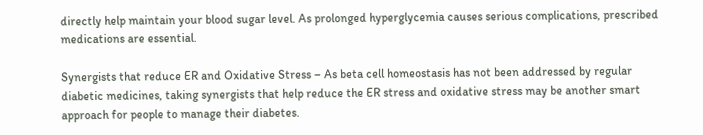directly help maintain your blood sugar level. As prolonged hyperglycemia causes serious complications, prescribed medications are essential.

Synergists that reduce ER and Oxidative Stress – As beta cell homeostasis has not been addressed by regular diabetic medicines, taking synergists that help reduce the ER stress and oxidative stress may be another smart approach for people to manage their diabetes.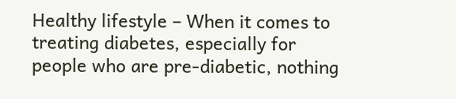Healthy lifestyle – When it comes to treating diabetes, especially for people who are pre-diabetic, nothing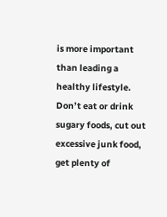is more important than leading a healthy lifestyle. Don’t eat or drink sugary foods, cut out excessive junk food, get plenty of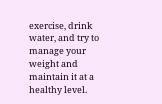exercise, drink water, and try to manage your weight and maintain it at a healthy level.